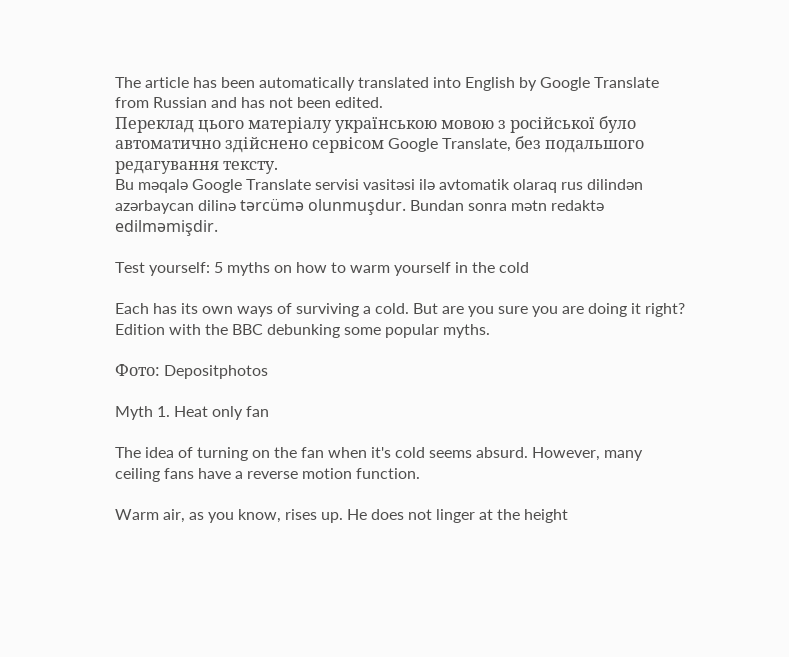The article has been automatically translated into English by Google Translate from Russian and has not been edited.
Переклад цього матеріалу українською мовою з російської було автоматично здійснено сервісом Google Translate, без подальшого редагування тексту.
Bu məqalə Google Translate servisi vasitəsi ilə avtomatik olaraq rus dilindən azərbaycan dilinə tərcümə olunmuşdur. Bundan sonra mətn redaktə edilməmişdir.

Test yourself: 5 myths on how to warm yourself in the cold

Each has its own ways of surviving a cold. But are you sure you are doing it right? Edition with the BBC debunking some popular myths.

Фото: Depositphotos

Myth 1. Heat only fan

The idea of turning on the fan when it's cold seems absurd. However, many ceiling fans have a reverse motion function.

Warm air, as you know, rises up. He does not linger at the height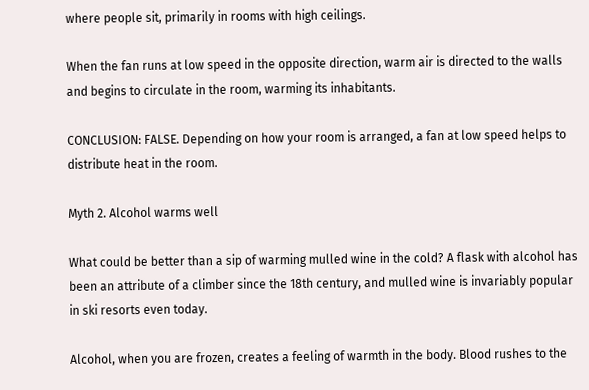where people sit, primarily in rooms with high ceilings.

When the fan runs at low speed in the opposite direction, warm air is directed to the walls and begins to circulate in the room, warming its inhabitants.

CONCLUSION: FALSE. Depending on how your room is arranged, a fan at low speed helps to distribute heat in the room.

Myth 2. Alcohol warms well

What could be better than a sip of warming mulled wine in the cold? A flask with alcohol has been an attribute of a climber since the 18th century, and mulled wine is invariably popular in ski resorts even today.

Alcohol, when you are frozen, creates a feeling of warmth in the body. Blood rushes to the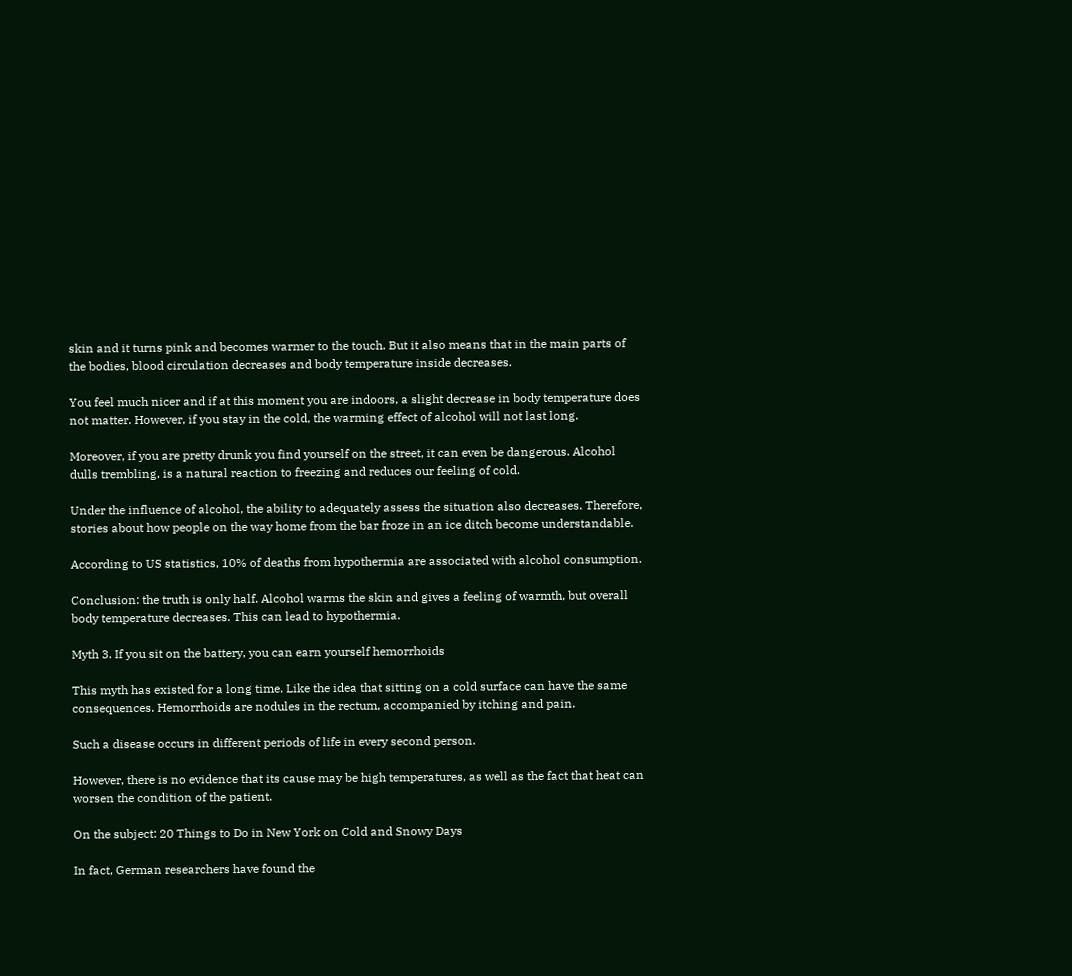skin and it turns pink and becomes warmer to the touch. But it also means that in the main parts of the bodies, blood circulation decreases and body temperature inside decreases.

You feel much nicer and if at this moment you are indoors, a slight decrease in body temperature does not matter. However, if you stay in the cold, the warming effect of alcohol will not last long.

Moreover, if you are pretty drunk you find yourself on the street, it can even be dangerous. Alcohol dulls trembling, is a natural reaction to freezing and reduces our feeling of cold.

Under the influence of alcohol, the ability to adequately assess the situation also decreases. Therefore, stories about how people on the way home from the bar froze in an ice ditch become understandable.

According to US statistics, 10% of deaths from hypothermia are associated with alcohol consumption.

Conclusion: the truth is only half. Alcohol warms the skin and gives a feeling of warmth, but overall body temperature decreases. This can lead to hypothermia.

Myth 3. If you sit on the battery, you can earn yourself hemorrhoids

This myth has existed for a long time. Like the idea that sitting on a cold surface can have the same consequences. Hemorrhoids are nodules in the rectum, accompanied by itching and pain.

Such a disease occurs in different periods of life in every second person.

However, there is no evidence that its cause may be high temperatures, as well as the fact that heat can worsen the condition of the patient.

On the subject: 20 Things to Do in New York on Cold and Snowy Days

In fact, German researchers have found the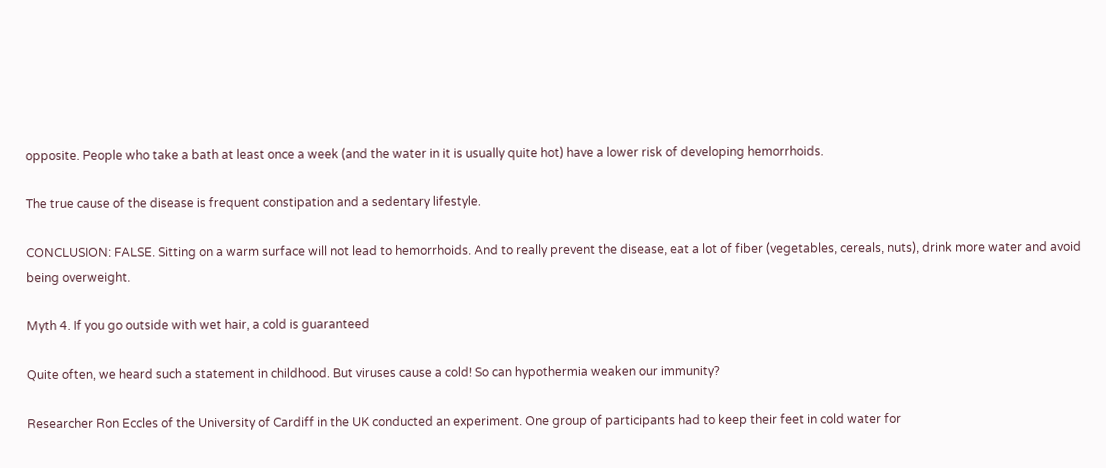opposite. People who take a bath at least once a week (and the water in it is usually quite hot) have a lower risk of developing hemorrhoids.

The true cause of the disease is frequent constipation and a sedentary lifestyle.

CONCLUSION: FALSE. Sitting on a warm surface will not lead to hemorrhoids. And to really prevent the disease, eat a lot of fiber (vegetables, cereals, nuts), drink more water and avoid being overweight.

Myth 4. If you go outside with wet hair, a cold is guaranteed

Quite often, we heard such a statement in childhood. But viruses cause a cold! So can hypothermia weaken our immunity?

Researcher Ron Eccles of the University of Cardiff in the UK conducted an experiment. One group of participants had to keep their feet in cold water for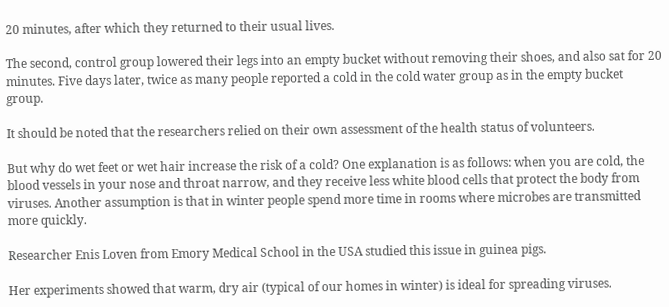20 minutes, after which they returned to their usual lives.

The second, control group lowered their legs into an empty bucket without removing their shoes, and also sat for 20 minutes. Five days later, twice as many people reported a cold in the cold water group as in the empty bucket group.

It should be noted that the researchers relied on their own assessment of the health status of volunteers.

But why do wet feet or wet hair increase the risk of a cold? One explanation is as follows: when you are cold, the blood vessels in your nose and throat narrow, and they receive less white blood cells that protect the body from viruses. Another assumption is that in winter people spend more time in rooms where microbes are transmitted more quickly.

Researcher Enis Loven from Emory Medical School in the USA studied this issue in guinea pigs.

Her experiments showed that warm, dry air (typical of our homes in winter) is ideal for spreading viruses.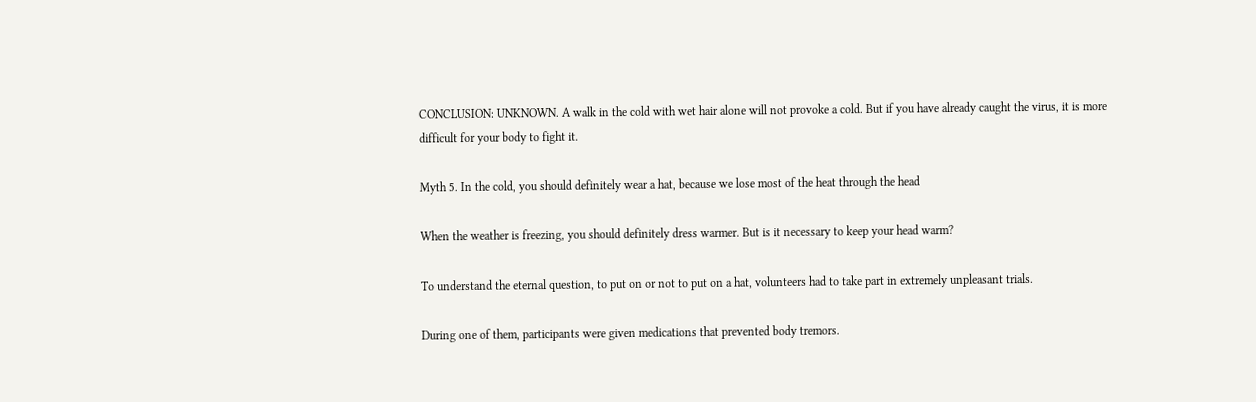CONCLUSION: UNKNOWN. A walk in the cold with wet hair alone will not provoke a cold. But if you have already caught the virus, it is more difficult for your body to fight it.

Myth 5. In the cold, you should definitely wear a hat, because we lose most of the heat through the head

When the weather is freezing, you should definitely dress warmer. But is it necessary to keep your head warm?

To understand the eternal question, to put on or not to put on a hat, volunteers had to take part in extremely unpleasant trials.

During one of them, participants were given medications that prevented body tremors.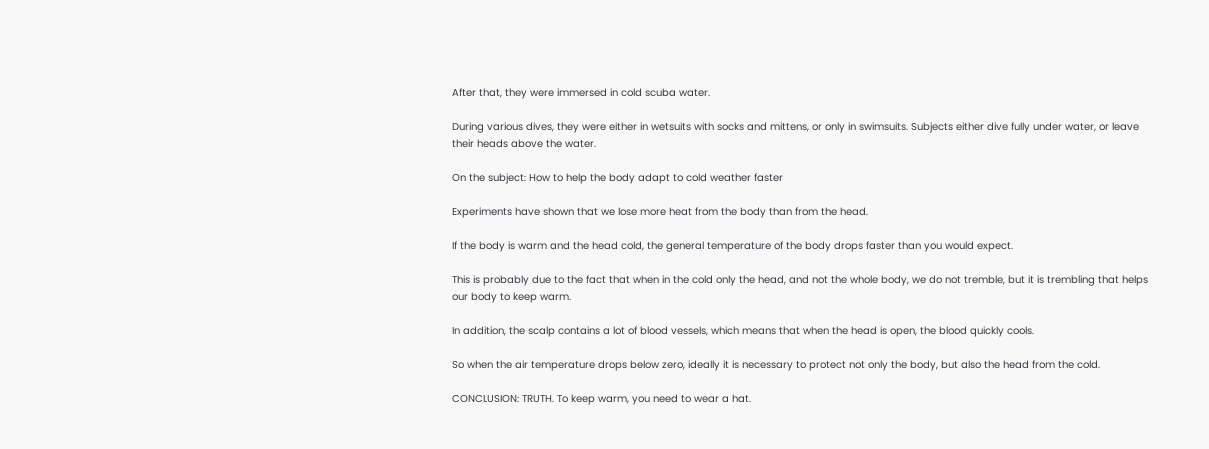After that, they were immersed in cold scuba water.

During various dives, they were either in wetsuits with socks and mittens, or only in swimsuits. Subjects either dive fully under water, or leave their heads above the water.

On the subject: How to help the body adapt to cold weather faster

Experiments have shown that we lose more heat from the body than from the head.

If the body is warm and the head cold, the general temperature of the body drops faster than you would expect.

This is probably due to the fact that when in the cold only the head, and not the whole body, we do not tremble, but it is trembling that helps our body to keep warm.

In addition, the scalp contains a lot of blood vessels, which means that when the head is open, the blood quickly cools.

So when the air temperature drops below zero, ideally it is necessary to protect not only the body, but also the head from the cold.

CONCLUSION: TRUTH. To keep warm, you need to wear a hat.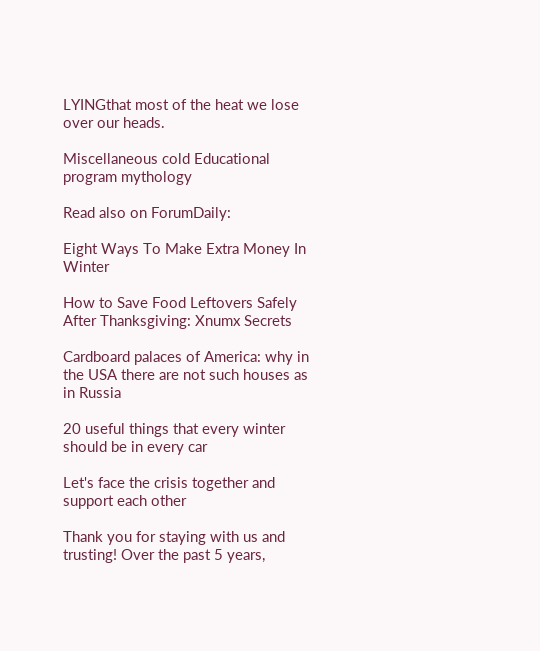LYINGthat most of the heat we lose over our heads.

Miscellaneous cold Educational program mythology

Read also on ForumDaily:

Eight Ways To Make Extra Money In Winter

How to Save Food Leftovers Safely After Thanksgiving: Xnumx Secrets

Cardboard palaces of America: why in the USA there are not such houses as in Russia

20 useful things that every winter should be in every car

Let's face the crisis together and support each other

Thank you for staying with us and trusting! Over the past 5 years,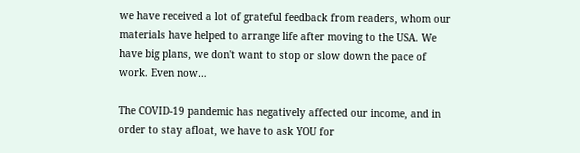we have received a lot of grateful feedback from readers, whom our materials have helped to arrange life after moving to the USA. We have big plans, we don't want to stop or slow down the pace of work. Even now…

The COVID-19 pandemic has negatively affected our income, and in order to stay afloat, we have to ask YOU for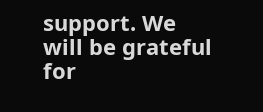support. We will be grateful for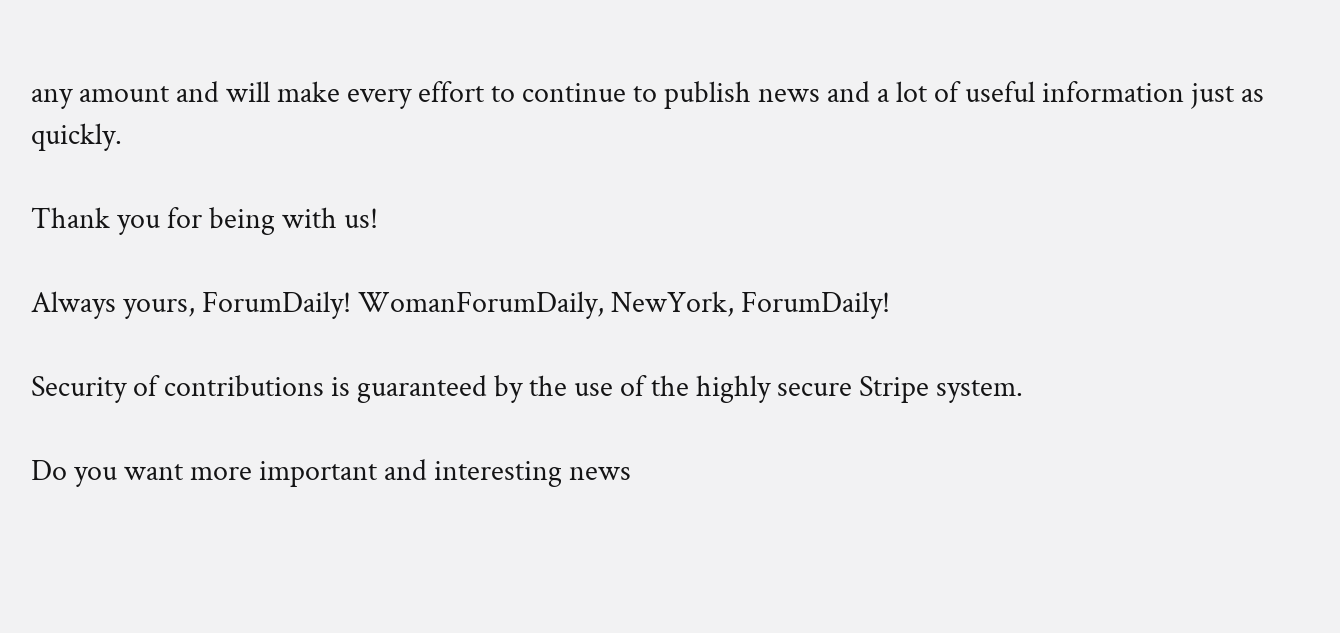any amount and will make every effort to continue to publish news and a lot of useful information just as quickly.

Thank you for being with us!

Always yours, ForumDaily! WomanForumDaily, NewYork, ForumDaily!

Security of contributions is guaranteed by the use of the highly secure Stripe system.

Do you want more important and interesting news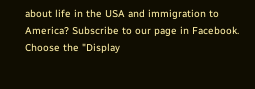about life in the USA and immigration to America? Subscribe to our page in Facebook. Choose the "Display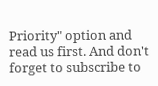Priority" option and read us first. And don't forget to subscribe to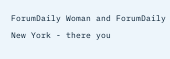ForumDaily Woman and ForumDaily New York - there you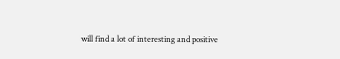will find a lot of interesting and positive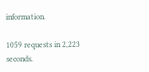information.

1059 requests in 2,223 seconds.